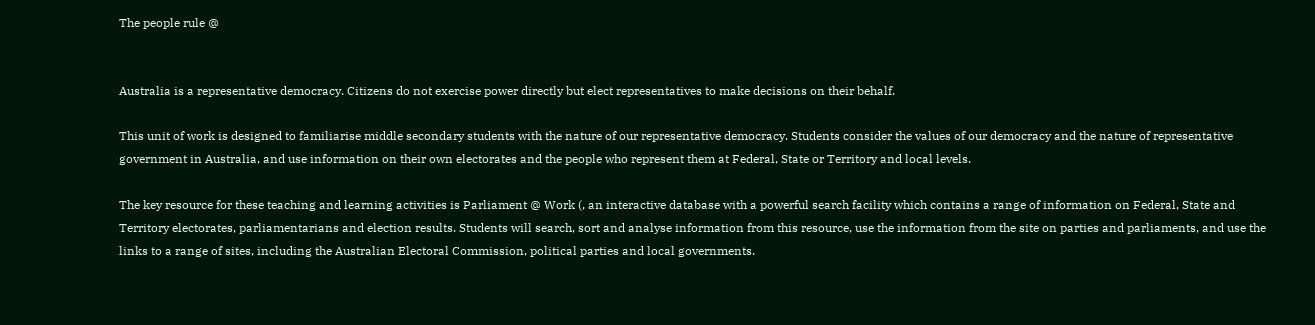The people rule @


Australia is a representative democracy. Citizens do not exercise power directly but elect representatives to make decisions on their behalf.

This unit of work is designed to familiarise middle secondary students with the nature of our representative democracy. Students consider the values of our democracy and the nature of representative government in Australia, and use information on their own electorates and the people who represent them at Federal, State or Territory and local levels.

The key resource for these teaching and learning activities is Parliament @ Work (, an interactive database with a powerful search facility which contains a range of information on Federal, State and Territory electorates, parliamentarians and election results. Students will search, sort and analyse information from this resource, use the information from the site on parties and parliaments, and use the links to a range of sites, including the Australian Electoral Commission, political parties and local governments.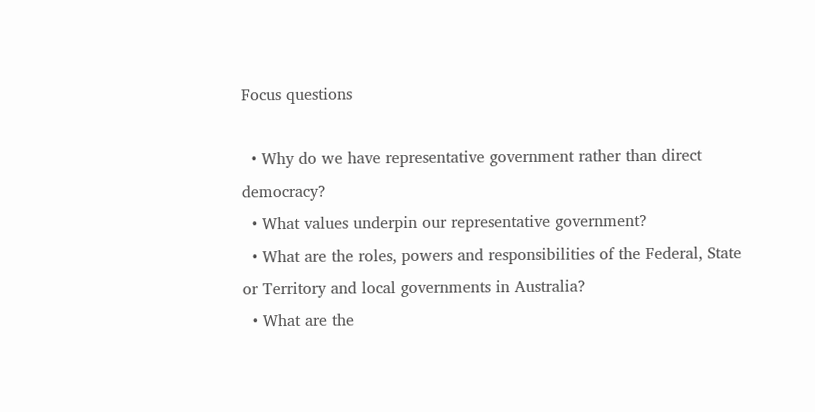Focus questions

  • Why do we have representative government rather than direct democracy?
  • What values underpin our representative government?
  • What are the roles, powers and responsibilities of the Federal, State or Territory and local governments in Australia?
  • What are the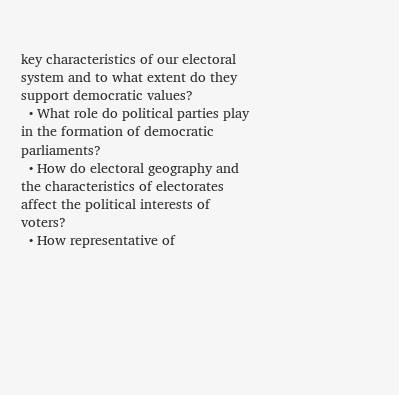key characteristics of our electoral system and to what extent do they support democratic values?
  • What role do political parties play in the formation of democratic parliaments?
  • How do electoral geography and the characteristics of electorates affect the political interests of voters?
  • How representative of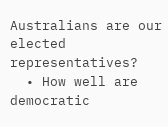Australians are our elected representatives?
  • How well are democratic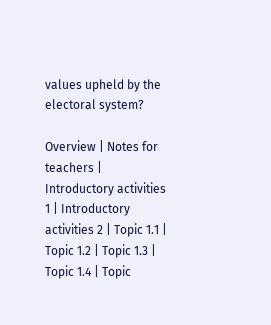values upheld by the electoral system?

Overview | Notes for teachers | Introductory activities 1 | Introductory activities 2 | Topic 1.1 | Topic 1.2 | Topic 1.3 | Topic 1.4 | Topic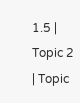1.5 | Topic 2 | Topic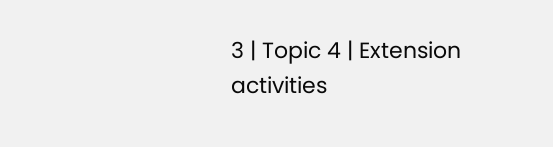3 | Topic 4 | Extension activities